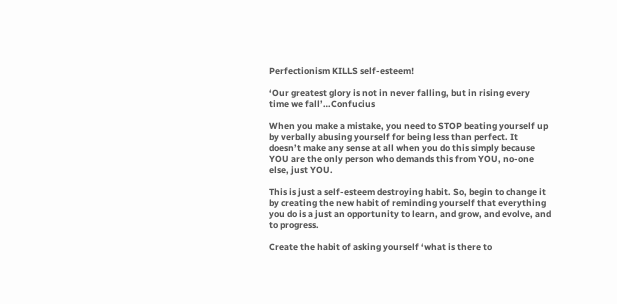Perfectionism KILLS self-esteem!

‘Our greatest glory is not in never falling, but in rising every time we fall’…Confucius

When you make a mistake, you need to STOP beating yourself up by verbally abusing yourself for being less than perfect. It doesn’t make any sense at all when you do this simply because YOU are the only person who demands this from YOU, no-one else, just YOU.

This is just a self-esteem destroying habit. So, begin to change it by creating the new habit of reminding yourself that everything you do is a just an opportunity to learn, and grow, and evolve, and to progress.

Create the habit of asking yourself ‘what is there to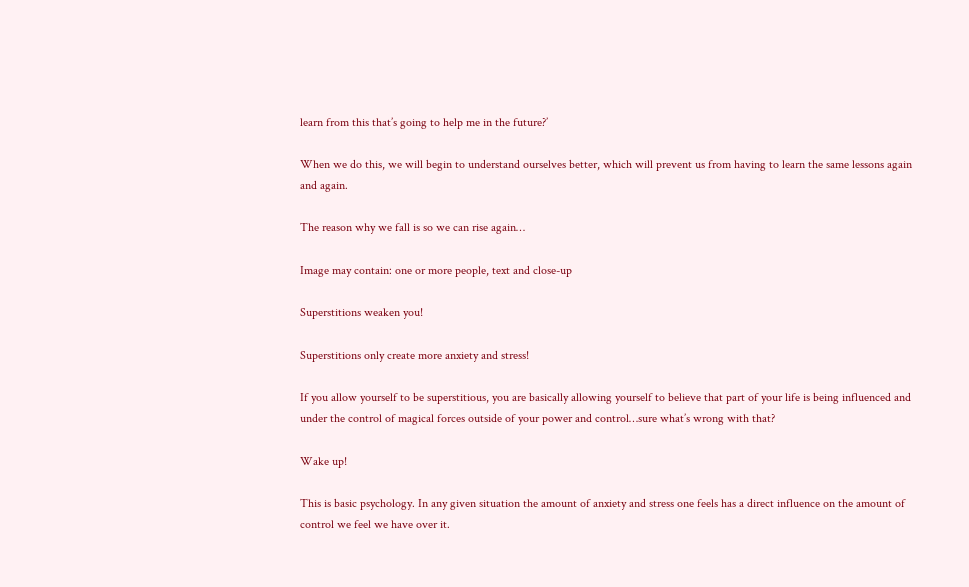learn from this that’s going to help me in the future?’

When we do this, we will begin to understand ourselves better, which will prevent us from having to learn the same lessons again and again.

The reason why we fall is so we can rise again…

Image may contain: one or more people, text and close-up

Superstitions weaken you!

Superstitions only create more anxiety and stress!

If you allow yourself to be superstitious, you are basically allowing yourself to believe that part of your life is being influenced and under the control of magical forces outside of your power and control…sure what’s wrong with that?

Wake up!

This is basic psychology. In any given situation the amount of anxiety and stress one feels has a direct influence on the amount of control we feel we have over it.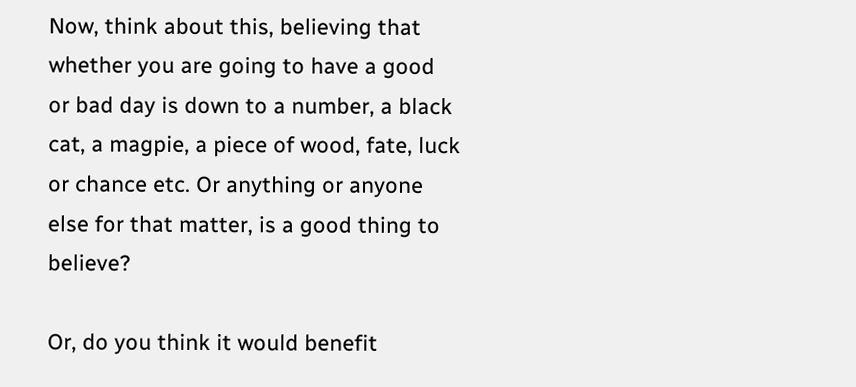Now, think about this, believing that whether you are going to have a good or bad day is down to a number, a black cat, a magpie, a piece of wood, fate, luck or chance etc. Or anything or anyone else for that matter, is a good thing to believe?

Or, do you think it would benefit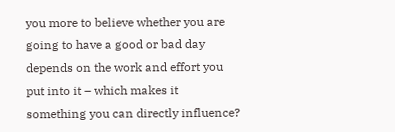you more to believe whether you are going to have a good or bad day depends on the work and effort you put into it – which makes it something you can directly influence?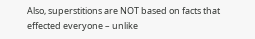Also, superstitions are NOT based on facts that effected everyone – unlike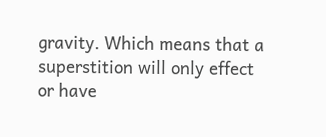gravity. Which means that a superstition will only effect or have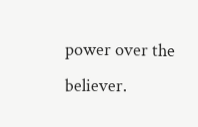power over the believer.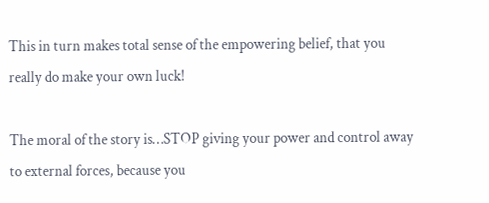This in turn makes total sense of the empowering belief, that you really do make your own luck!

The moral of the story is…STOP giving your power and control away to external forces, because you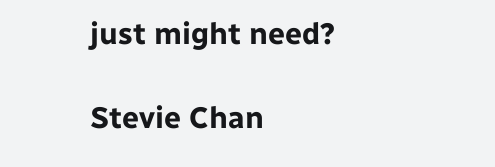just might need?

Stevie Chan